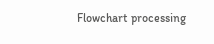Flowchart processing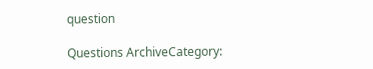question

Questions ArchiveCategory: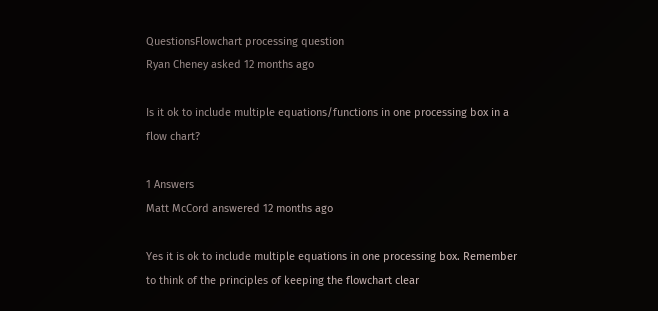QuestionsFlowchart processing question
Ryan Cheney asked 12 months ago

Is it ok to include multiple equations/functions in one processing box in a flow chart?

1 Answers
Matt McCord answered 12 months ago

Yes it is ok to include multiple equations in one processing box. Remember to think of the principles of keeping the flowchart clear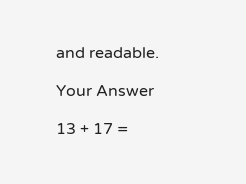and readable.

Your Answer

13 + 17 =